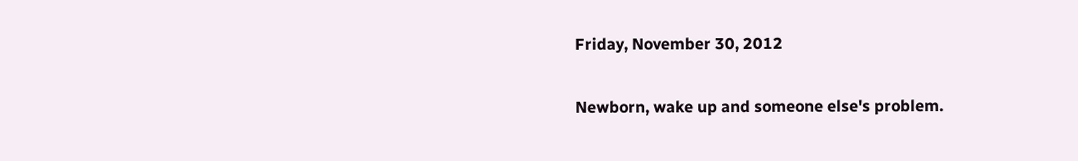Friday, November 30, 2012

Newborn, wake up and someone else's problem.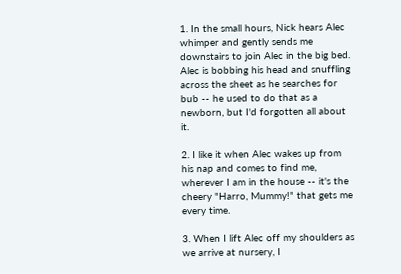1. In the small hours, Nick hears Alec whimper and gently sends me downstairs to join Alec in the big bed. Alec is bobbing his head and snuffling across the sheet as he searches for bub -- he used to do that as a newborn, but I'd forgotten all about it.

2. I like it when Alec wakes up from his nap and comes to find me, wherever I am in the house -- it's the cheery "Harro, Mummy!" that gets me every time.

3. When I lift Alec off my shoulders as we arrive at nursery, I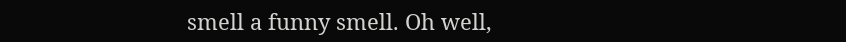smell a funny smell. Oh well,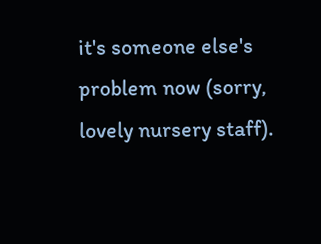it's someone else's problem now (sorry, lovely nursery staff).